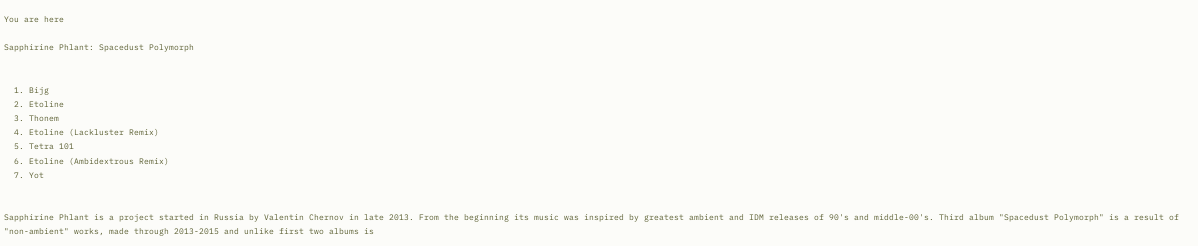You are here

Sapphirine Phlant: Spacedust Polymorph


  1. Bijg
  2. Etoline
  3. Thonem
  4. Etoline (Lackluster Remix)
  5. Tetra 101
  6. Etoline (Ambidextrous Remix)
  7. Yot


Sapphirine Phlant is a project started in Russia by Valentin Chernov in late 2013. From the beginning its music was inspired by greatest ambient and IDM releases of 90's and middle-00's. Third album "Spacedust Polymorph" is a result of "non-ambient" works, made through 2013-2015 and unlike first two albums is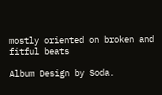mostly oriented on broken and fitful beats

Album Design by Soda.